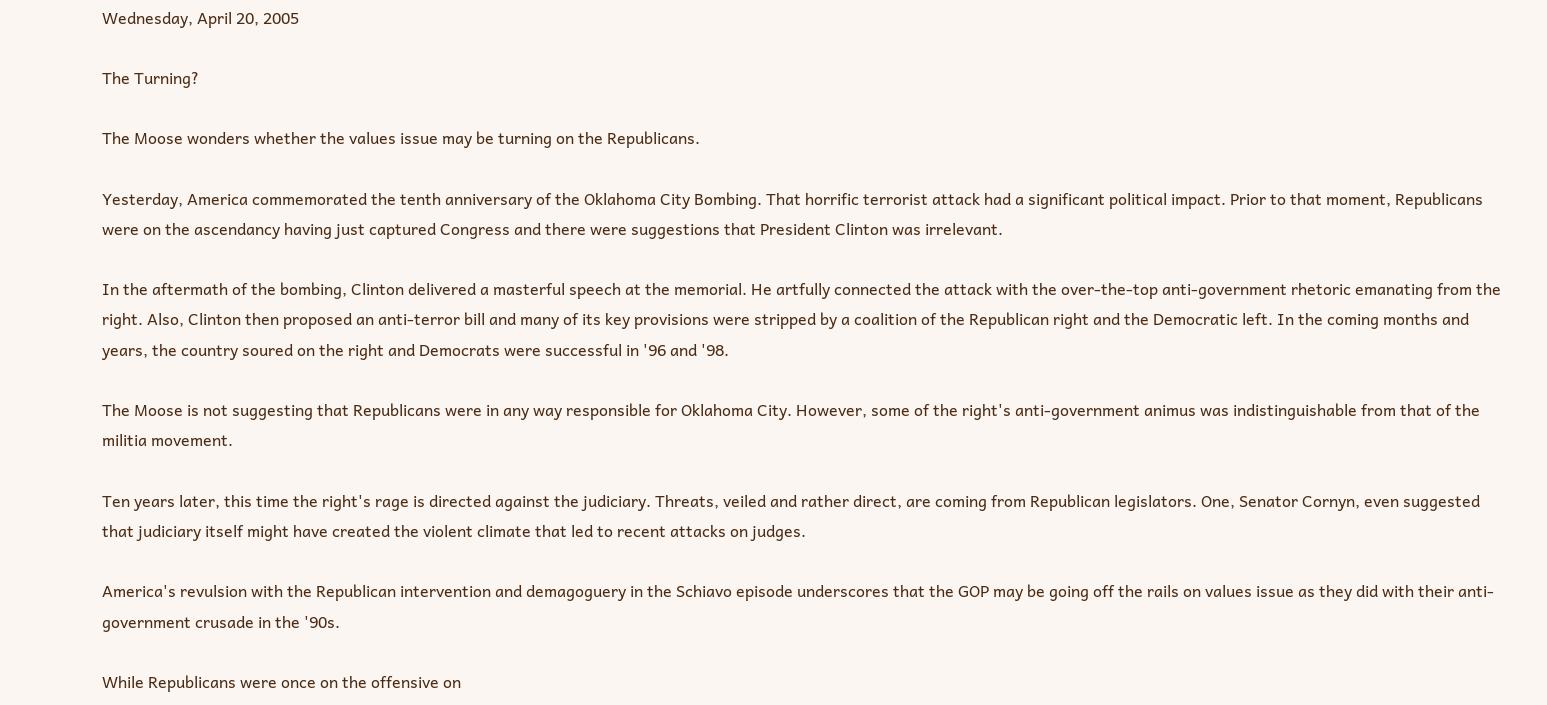Wednesday, April 20, 2005

The Turning?

The Moose wonders whether the values issue may be turning on the Republicans.

Yesterday, America commemorated the tenth anniversary of the Oklahoma City Bombing. That horrific terrorist attack had a significant political impact. Prior to that moment, Republicans were on the ascendancy having just captured Congress and there were suggestions that President Clinton was irrelevant.

In the aftermath of the bombing, Clinton delivered a masterful speech at the memorial. He artfully connected the attack with the over-the-top anti-government rhetoric emanating from the right. Also, Clinton then proposed an anti-terror bill and many of its key provisions were stripped by a coalition of the Republican right and the Democratic left. In the coming months and years, the country soured on the right and Democrats were successful in '96 and '98.

The Moose is not suggesting that Republicans were in any way responsible for Oklahoma City. However, some of the right's anti-government animus was indistinguishable from that of the militia movement.

Ten years later, this time the right's rage is directed against the judiciary. Threats, veiled and rather direct, are coming from Republican legislators. One, Senator Cornyn, even suggested that judiciary itself might have created the violent climate that led to recent attacks on judges.

America's revulsion with the Republican intervention and demagoguery in the Schiavo episode underscores that the GOP may be going off the rails on values issue as they did with their anti-government crusade in the '90s.

While Republicans were once on the offensive on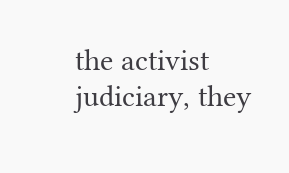the activist judiciary, they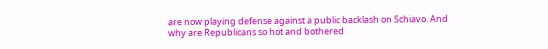are now playing defense against a public backlash on Schiavo. And why are Republicans so hot and bothered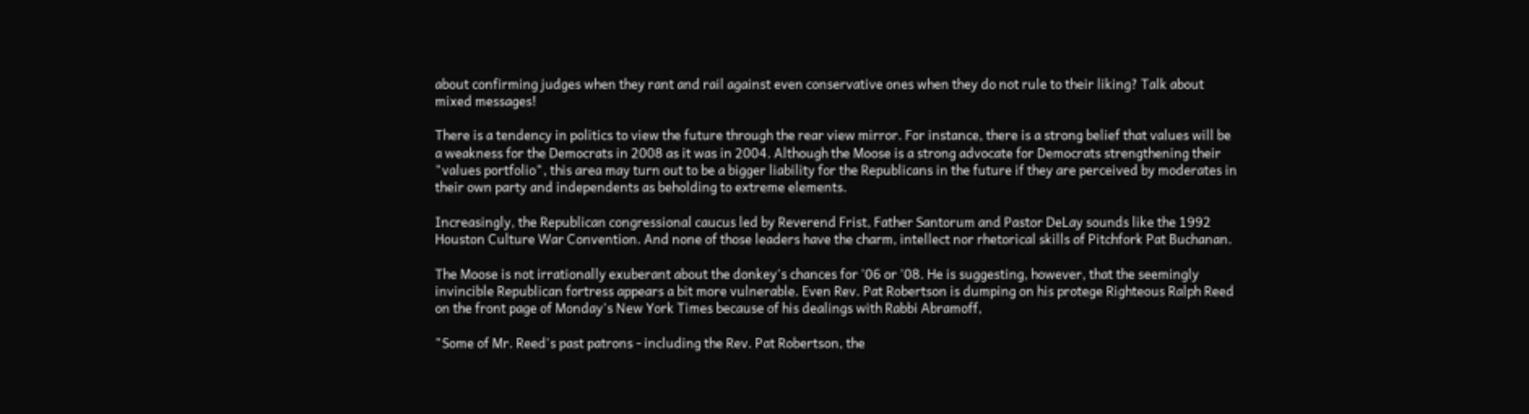about confirming judges when they rant and rail against even conservative ones when they do not rule to their liking? Talk about mixed messages!

There is a tendency in politics to view the future through the rear view mirror. For instance, there is a strong belief that values will be a weakness for the Democrats in 2008 as it was in 2004. Although the Moose is a strong advocate for Democrats strengthening their "values portfolio", this area may turn out to be a bigger liability for the Republicans in the future if they are perceived by moderates in their own party and independents as beholding to extreme elements.

Increasingly, the Republican congressional caucus led by Reverend Frist, Father Santorum and Pastor DeLay sounds like the 1992 Houston Culture War Convention. And none of those leaders have the charm, intellect nor rhetorical skills of Pitchfork Pat Buchanan.

The Moose is not irrationally exuberant about the donkey's chances for '06 or '08. He is suggesting, however, that the seemingly invincible Republican fortress appears a bit more vulnerable. Even Rev. Pat Robertson is dumping on his protege Righteous Ralph Reed on the front page of Monday's New York Times because of his dealings with Rabbi Abramoff,

"Some of Mr. Reed's past patrons - including the Rev. Pat Robertson, the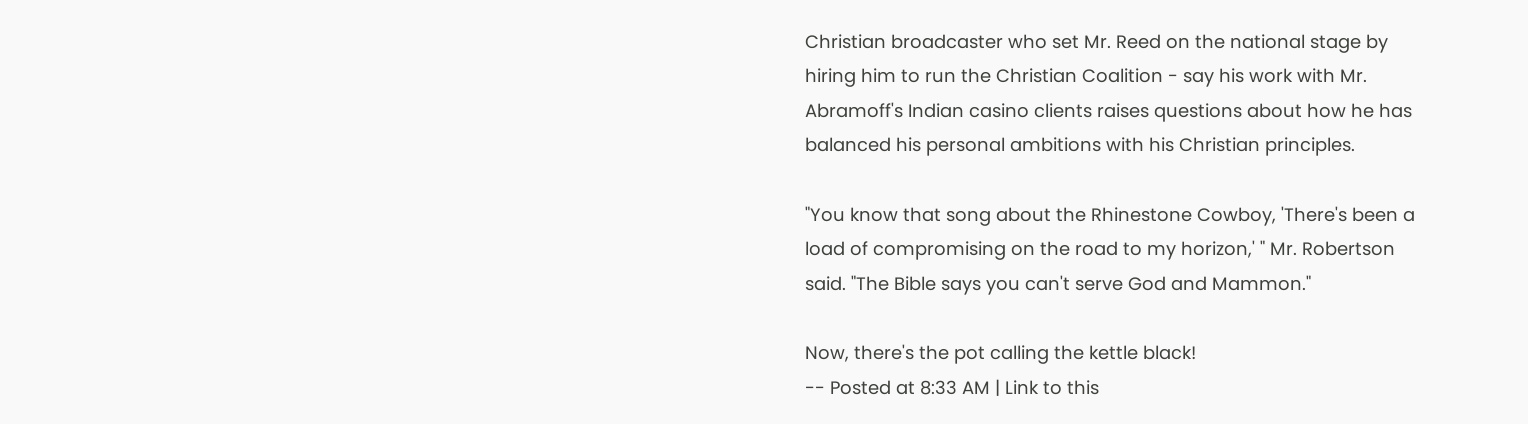Christian broadcaster who set Mr. Reed on the national stage by hiring him to run the Christian Coalition - say his work with Mr. Abramoff's Indian casino clients raises questions about how he has balanced his personal ambitions with his Christian principles.

"You know that song about the Rhinestone Cowboy, 'There's been a load of compromising on the road to my horizon,' " Mr. Robertson said. "The Bible says you can't serve God and Mammon."

Now, there's the pot calling the kettle black!
-- Posted at 8:33 AM | Link to this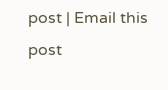post | Email this post